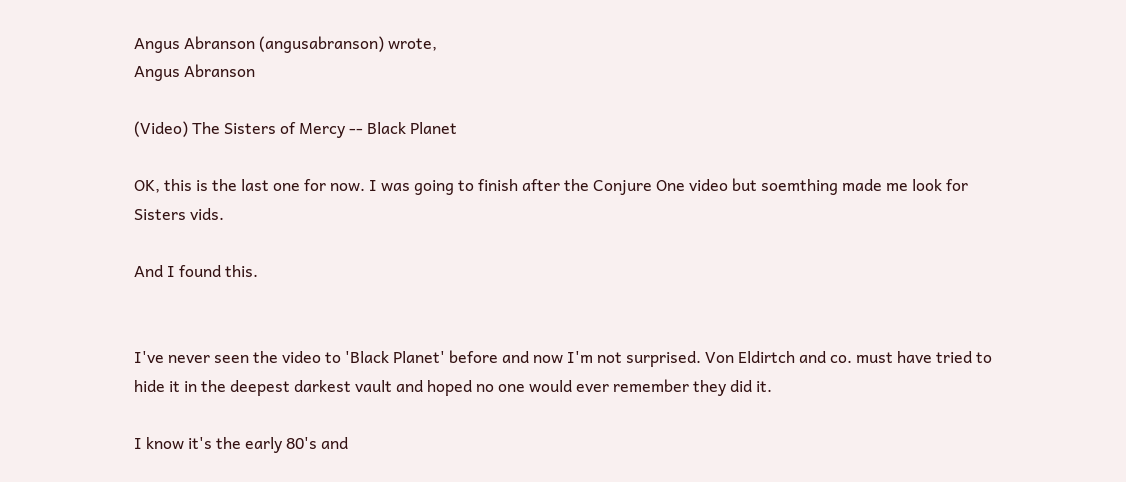Angus Abranson (angusabranson) wrote,
Angus Abranson

(Video) The Sisters of Mercy -- Black Planet

OK, this is the last one for now. I was going to finish after the Conjure One video but soemthing made me look for Sisters vids.

And I found this.


I've never seen the video to 'Black Planet' before and now I'm not surprised. Von Eldirtch and co. must have tried to hide it in the deepest darkest vault and hoped no one would ever remember they did it.

I know it's the early 80's and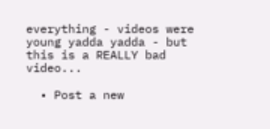everything - videos were young yadda yadda - but this is a REALLY bad video...

  • Post a new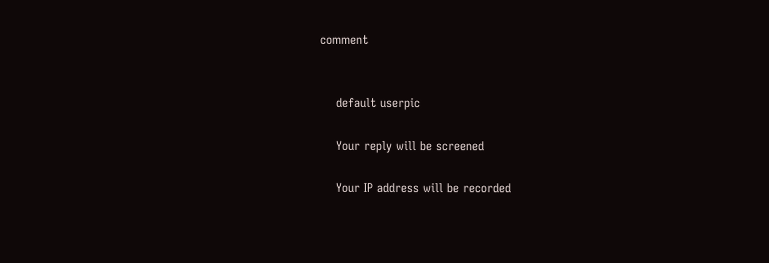comment


    default userpic

    Your reply will be screened

    Your IP address will be recorded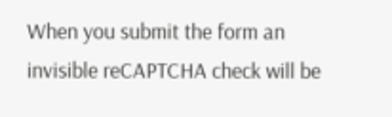When you submit the form an invisible reCAPTCHA check will be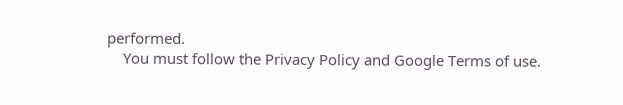performed.
    You must follow the Privacy Policy and Google Terms of use.